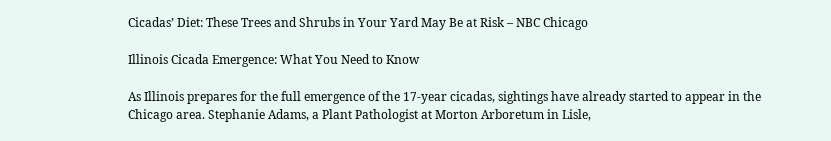Cicadas’ Diet: These Trees and Shrubs in Your Yard May Be at Risk – NBC Chicago

Illinois Cicada Emergence: What You Need to Know

As Illinois prepares for the full emergence of the 17-year cicadas, sightings have already started to appear in the Chicago area. Stephanie Adams, a Plant Pathologist at Morton Arboretum in Lisle,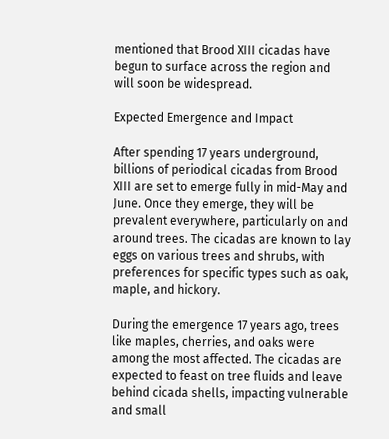mentioned that Brood XIII cicadas have begun to surface across the region and will soon be widespread.

Expected Emergence and Impact

After spending 17 years underground, billions of periodical cicadas from Brood XIII are set to emerge fully in mid-May and June. Once they emerge, they will be prevalent everywhere, particularly on and around trees. The cicadas are known to lay eggs on various trees and shrubs, with preferences for specific types such as oak, maple, and hickory.

During the emergence 17 years ago, trees like maples, cherries, and oaks were among the most affected. The cicadas are expected to feast on tree fluids and leave behind cicada shells, impacting vulnerable and small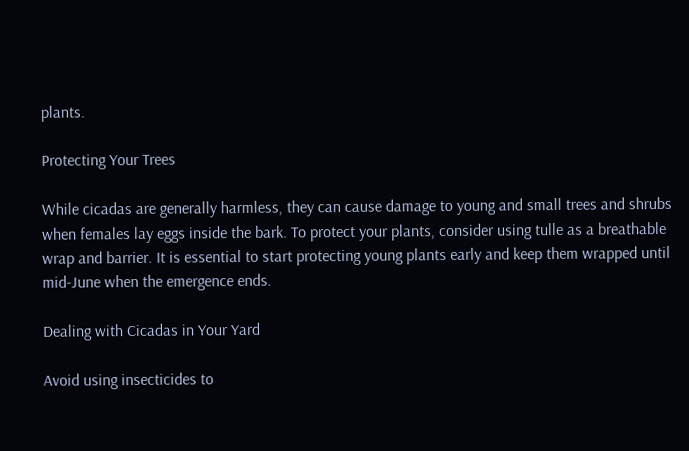plants.

Protecting Your Trees

While cicadas are generally harmless, they can cause damage to young and small trees and shrubs when females lay eggs inside the bark. To protect your plants, consider using tulle as a breathable wrap and barrier. It is essential to start protecting young plants early and keep them wrapped until mid-June when the emergence ends.

Dealing with Cicadas in Your Yard

Avoid using insecticides to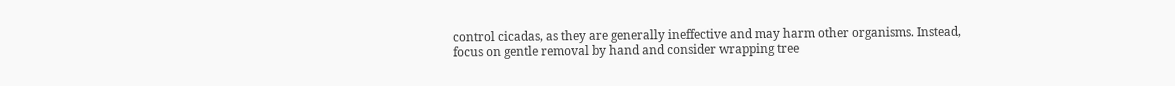control cicadas, as they are generally ineffective and may harm other organisms. Instead, focus on gentle removal by hand and consider wrapping tree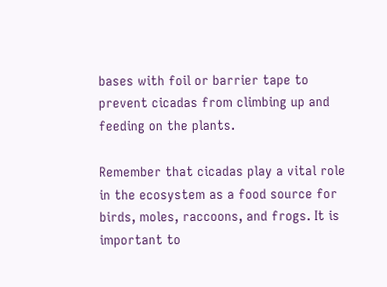bases with foil or barrier tape to prevent cicadas from climbing up and feeding on the plants.

Remember that cicadas play a vital role in the ecosystem as a food source for birds, moles, raccoons, and frogs. It is important to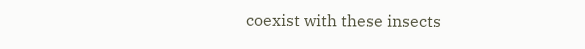coexist with these insects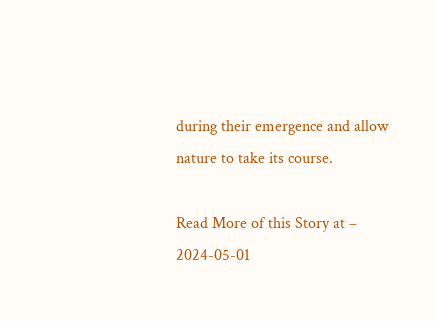during their emergence and allow nature to take its course.

Read More of this Story at – 2024-05-01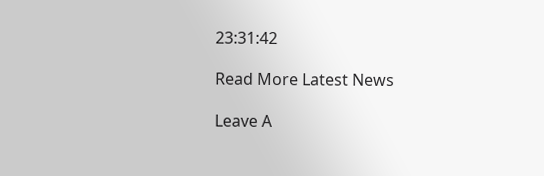23:31:42

Read More Latest News

Leave A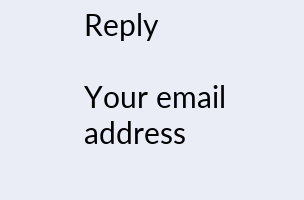Reply

Your email address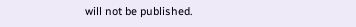will not be published.